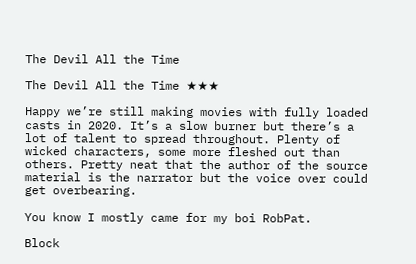The Devil All the Time

The Devil All the Time ★★★

Happy we’re still making movies with fully loaded casts in 2020. It’s a slow burner but there’s a lot of talent to spread throughout. Plenty of wicked characters, some more fleshed out than others. Pretty neat that the author of the source material is the narrator but the voice over could get overbearing.

You know I mostly came for my boi RobPat.

Block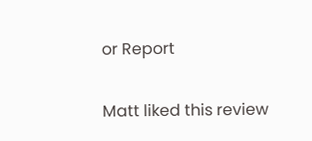or Report

Matt liked this review